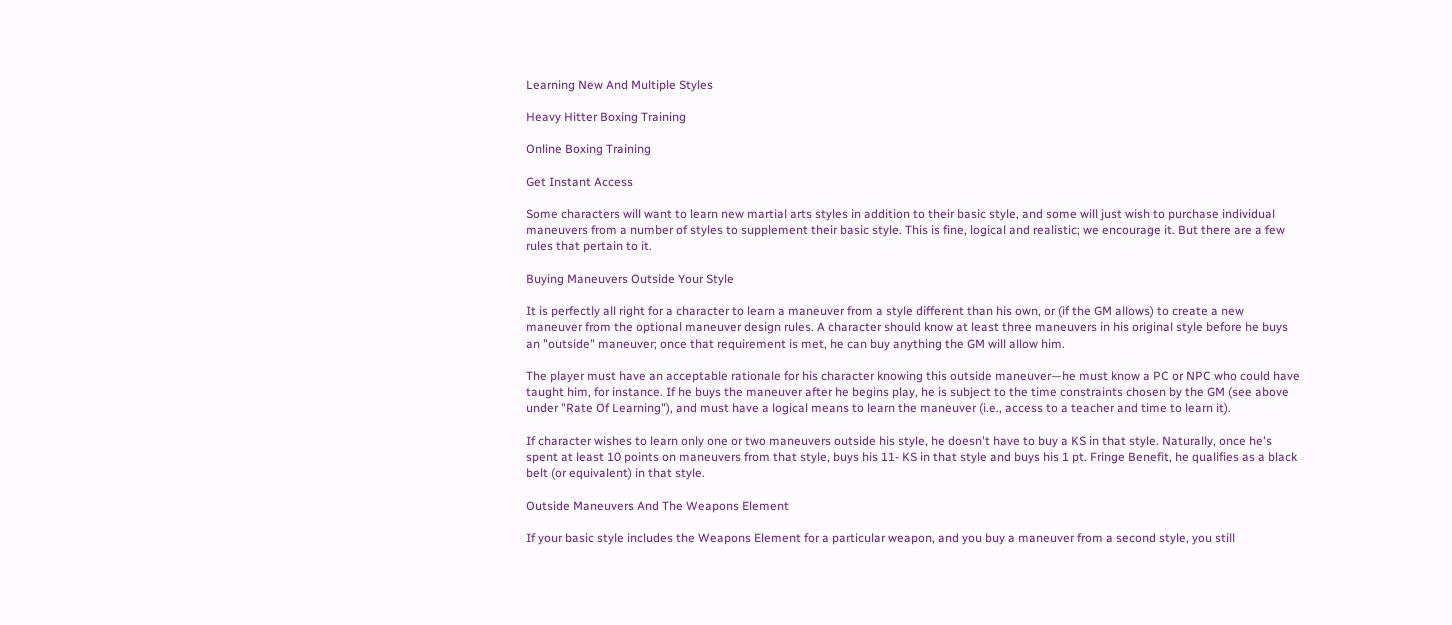Learning New And Multiple Styles

Heavy Hitter Boxing Training

Online Boxing Training

Get Instant Access

Some characters will want to learn new martial arts styles in addition to their basic style, and some will just wish to purchase individual maneuvers from a number of styles to supplement their basic style. This is fine, logical and realistic; we encourage it. But there are a few rules that pertain to it.

Buying Maneuvers Outside Your Style

It is perfectly all right for a character to learn a maneuver from a style different than his own, or (if the GM allows) to create a new maneuver from the optional maneuver design rules. A character should know at least three maneuvers in his original style before he buys an "outside" maneuver; once that requirement is met, he can buy anything the GM will allow him.

The player must have an acceptable rationale for his character knowing this outside maneuver—he must know a PC or NPC who could have taught him, for instance. If he buys the maneuver after he begins play, he is subject to the time constraints chosen by the GM (see above under "Rate Of Learning"), and must have a logical means to learn the maneuver (i.e., access to a teacher and time to learn it).

If character wishes to learn only one or two maneuvers outside his style, he doesn't have to buy a KS in that style. Naturally, once he's spent at least 10 points on maneuvers from that style, buys his 11- KS in that style and buys his 1 pt. Fringe Benefit, he qualifies as a black belt (or equivalent) in that style.

Outside Maneuvers And The Weapons Element

If your basic style includes the Weapons Element for a particular weapon, and you buy a maneuver from a second style, you still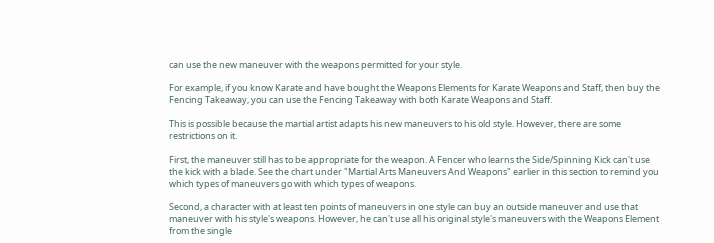can use the new maneuver with the weapons permitted for your style.

For example, if you know Karate and have bought the Weapons Elements for Karate Weapons and Staff, then buy the Fencing Takeaway, you can use the Fencing Takeaway with both Karate Weapons and Staff.

This is possible because the martial artist adapts his new maneuvers to his old style. However, there are some restrictions on it.

First, the maneuver still has to be appropriate for the weapon. A Fencer who learns the Side/Spinning Kick can't use the kick with a blade. See the chart under "Martial Arts Maneuvers And Weapons" earlier in this section to remind you which types of maneuvers go with which types of weapons.

Second, a character with at least ten points of maneuvers in one style can buy an outside maneuver and use that maneuver with his style's weapons. However, he can't use all his original style's maneuvers with the Weapons Element from the single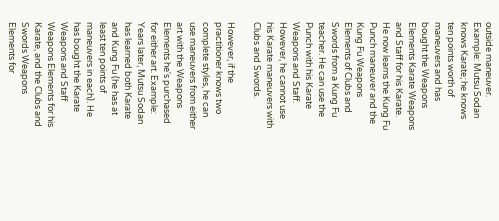outside maneuver. Example: Mutsu Sodan knows Karate; he knows ten points worth of maneuvers and has bought the Weapons Elements Karate Weapons and Staff for his Karate. He now learns the Kung Fu Punch maneuver and the Kung Fu Weapons Elements of Clubs and Swords from a Kung Fu teacher. He can use the Punch with his Karate Weapons and Staff. However, he cannot use his Karate maneuvers with Clubs and Swords.

However, if the practitioner knows two complete styles, he can use maneuvers from either art with the Weapons Elements he's purchased for either art. Example: Years later, Mutsu Sodan has learned both Karate and Kung Fu (he has at least ten points of maneuvers in each). He has bought the Karate Weapons and Staff Weapons Elements for his Karate, and the Clubs and Swords Weapons Elements for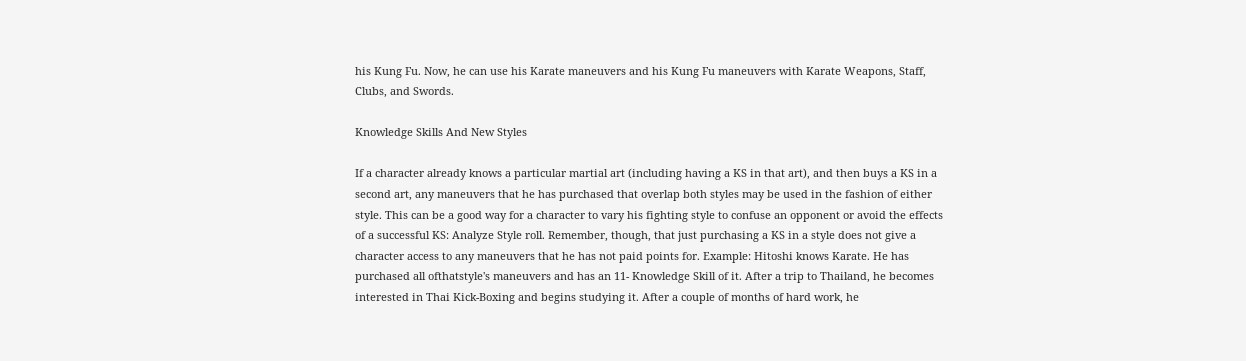his Kung Fu. Now, he can use his Karate maneuvers and his Kung Fu maneuvers with Karate Weapons, Staff, Clubs, and Swords.

Knowledge Skills And New Styles

If a character already knows a particular martial art (including having a KS in that art), and then buys a KS in a second art, any maneuvers that he has purchased that overlap both styles may be used in the fashion of either style. This can be a good way for a character to vary his fighting style to confuse an opponent or avoid the effects of a successful KS: Analyze Style roll. Remember, though, that just purchasing a KS in a style does not give a character access to any maneuvers that he has not paid points for. Example: Hitoshi knows Karate. He has purchased all ofthatstyle's maneuvers and has an 11- Knowledge Skill of it. After a trip to Thailand, he becomes interested in Thai Kick-Boxing and begins studying it. After a couple of months of hard work, he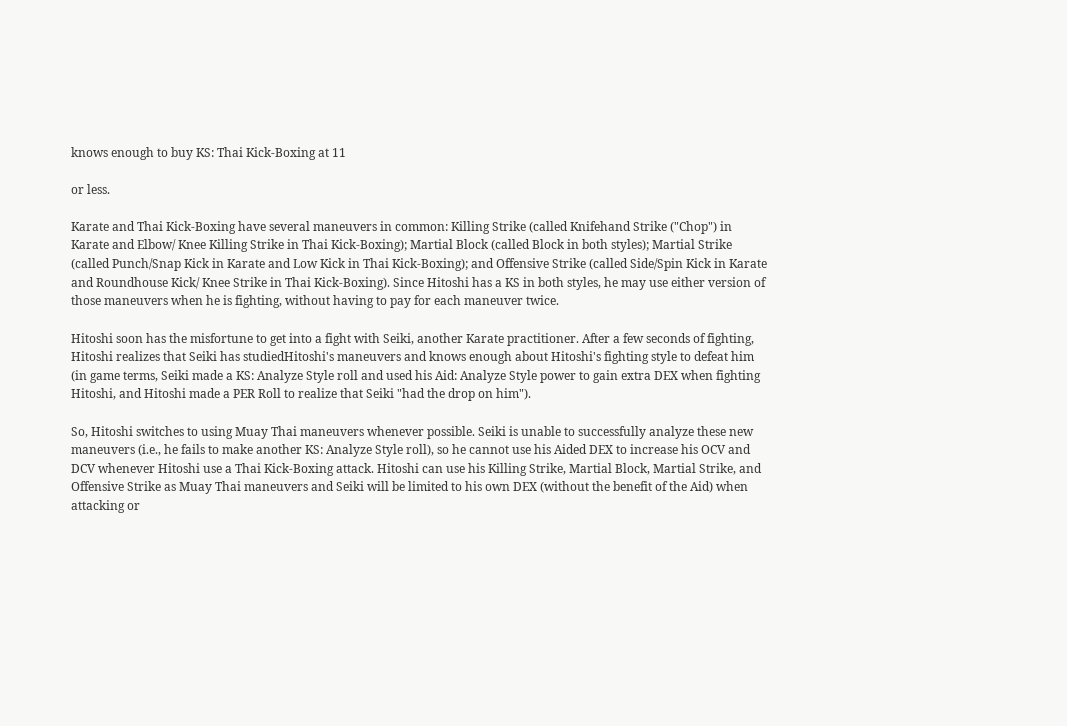knows enough to buy KS: Thai Kick-Boxing at 11

or less.

Karate and Thai Kick-Boxing have several maneuvers in common: Killing Strike (called Knifehand Strike ("Chop") in Karate and Elbow/ Knee Killing Strike in Thai Kick-Boxing); Martial Block (called Block in both styles); Martial Strike (called Punch/Snap Kick in Karate and Low Kick in Thai Kick-Boxing); and Offensive Strike (called Side/Spin Kick in Karate and Roundhouse Kick/ Knee Strike in Thai Kick-Boxing). Since Hitoshi has a KS in both styles, he may use either version of those maneuvers when he is fighting, without having to pay for each maneuver twice.

Hitoshi soon has the misfortune to get into a fight with Seiki, another Karate practitioner. After a few seconds of fighting, Hitoshi realizes that Seiki has studiedHitoshi's maneuvers and knows enough about Hitoshi's fighting style to defeat him (in game terms, Seiki made a KS: Analyze Style roll and used his Aid: Analyze Style power to gain extra DEX when fighting Hitoshi, and Hitoshi made a PER Roll to realize that Seiki "had the drop on him").

So, Hitoshi switches to using Muay Thai maneuvers whenever possible. Seiki is unable to successfully analyze these new maneuvers (i.e., he fails to make another KS: Analyze Style roll), so he cannot use his Aided DEX to increase his OCV and DCV whenever Hitoshi use a Thai Kick-Boxing attack. Hitoshi can use his Killing Strike, Martial Block, Martial Strike, and Offensive Strike as Muay Thai maneuvers and Seiki will be limited to his own DEX (without the benefit of the Aid) when attacking or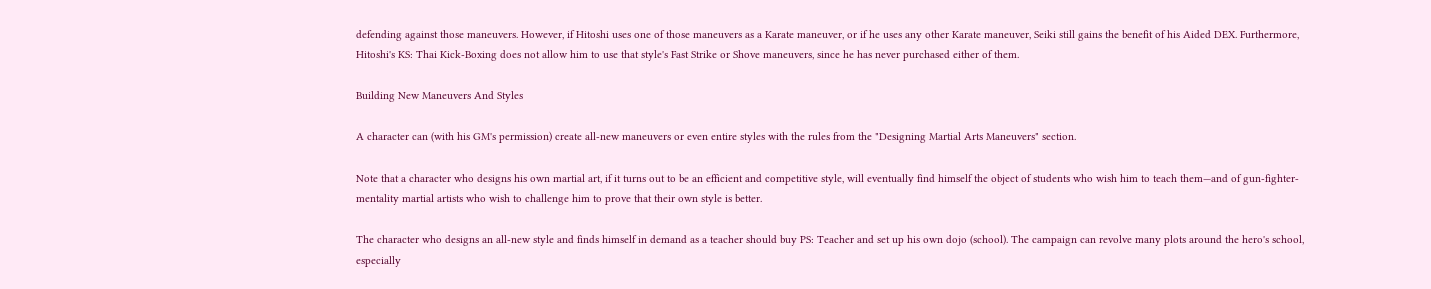defending against those maneuvers. However, if Hitoshi uses one of those maneuvers as a Karate maneuver, or if he uses any other Karate maneuver, Seiki still gains the benefit of his Aided DEX. Furthermore, Hitoshi's KS: Thai Kick-Boxing does not allow him to use that style's Fast Strike or Shove maneuvers, since he has never purchased either of them.

Building New Maneuvers And Styles

A character can (with his GM's permission) create all-new maneuvers or even entire styles with the rules from the "Designing Martial Arts Maneuvers" section.

Note that a character who designs his own martial art, if it turns out to be an efficient and competitive style, will eventually find himself the object of students who wish him to teach them—and of gun-fighter-mentality martial artists who wish to challenge him to prove that their own style is better.

The character who designs an all-new style and finds himself in demand as a teacher should buy PS: Teacher and set up his own dojo (school). The campaign can revolve many plots around the hero's school, especially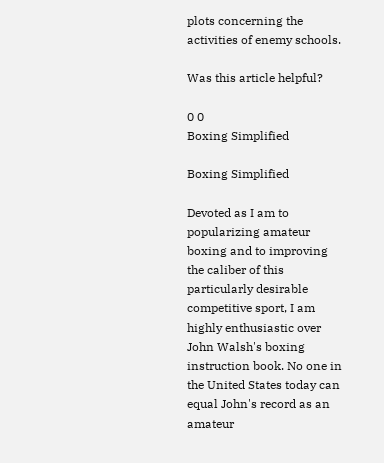plots concerning the activities of enemy schools.

Was this article helpful?

0 0
Boxing Simplified

Boxing Simplified

Devoted as I am to popularizing amateur boxing and to improving the caliber of this particularly desirable competitive sport, I am highly enthusiastic over John Walsh's boxing instruction book. No one in the United States today can equal John's record as an amateur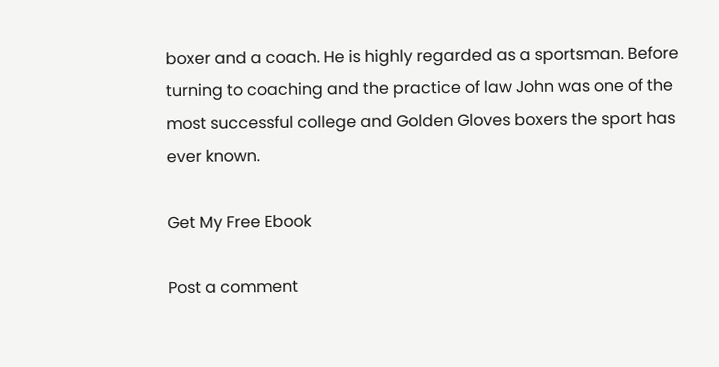boxer and a coach. He is highly regarded as a sportsman. Before turning to coaching and the practice of law John was one of the most successful college and Golden Gloves boxers the sport has ever known.

Get My Free Ebook

Post a comment